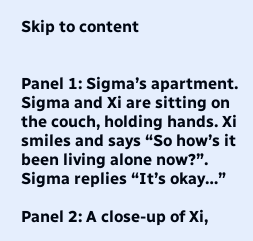Skip to content


Panel 1: Sigma’s apartment. Sigma and Xi are sitting on the couch, holding hands. Xi smiles and says “So how’s it been living alone now?”. Sigma replies “It’s okay…”

Panel 2: A close-up of Xi,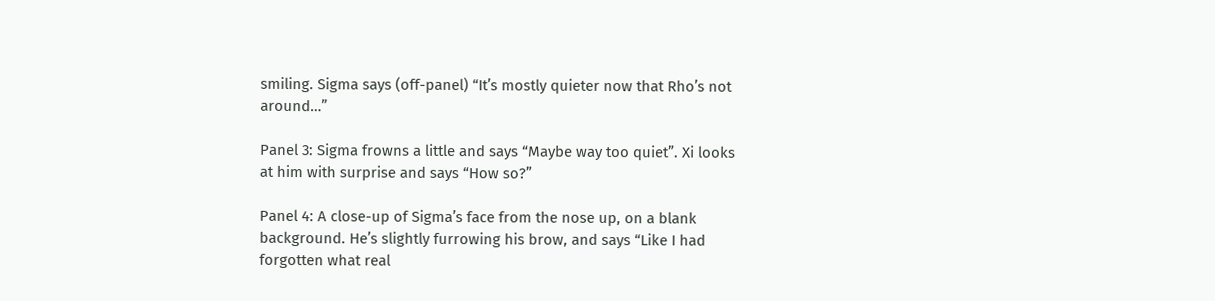smiling. Sigma says (off-panel) “It’s mostly quieter now that Rho’s not around…”

Panel 3: Sigma frowns a little and says “Maybe way too quiet”. Xi looks at him with surprise and says “How so?”

Panel 4: A close-up of Sigma’s face from the nose up, on a blank background. He’s slightly furrowing his brow, and says “Like I had forgotten what real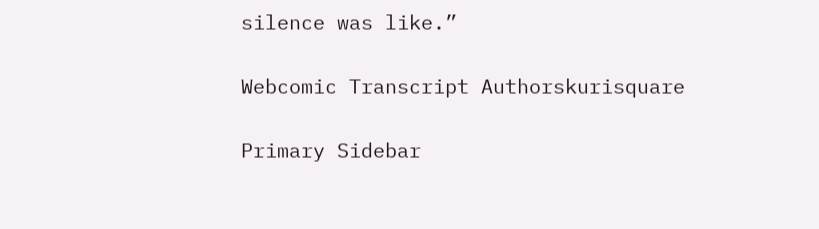silence was like.”

Webcomic Transcript Authorskurisquare

Primary Sidebar